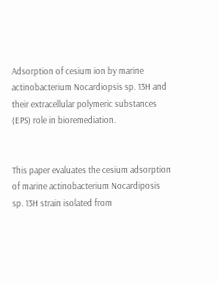Adsorption of cesium ion by marine actinobacterium Nocardiopsis sp. 13H and their extracellular polymeric substances (EPS) role in bioremediation.


This paper evaluates the cesium adsorption of marine actinobacterium Nocardiposis sp. 13H strain isolated from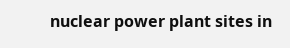nuclear power plant sites in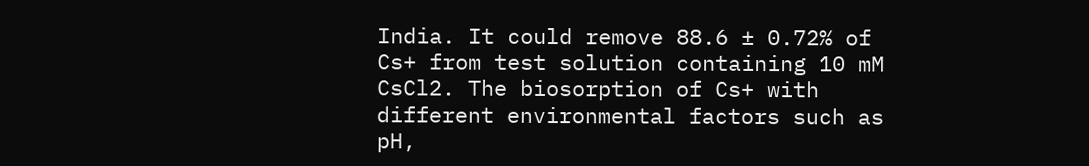India. It could remove 88.6 ± 0.72% of Cs+ from test solution containing 10 mM CsCl2. The biosorption of Cs+ with different environmental factors such as pH,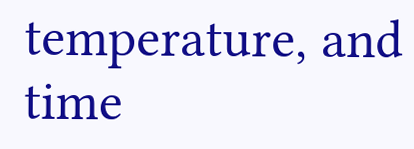temperature, and time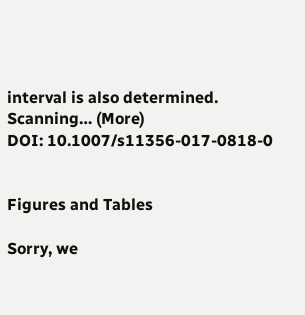interval is also determined. Scanning… (More)
DOI: 10.1007/s11356-017-0818-0


Figures and Tables

Sorry, we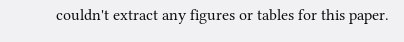couldn't extract any figures or tables for this paper.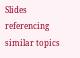Slides referencing similar topics